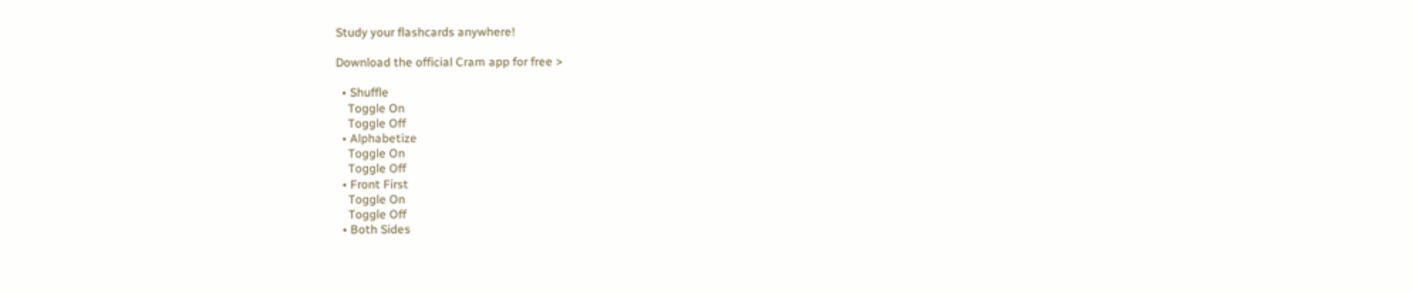Study your flashcards anywhere!

Download the official Cram app for free >

  • Shuffle
    Toggle On
    Toggle Off
  • Alphabetize
    Toggle On
    Toggle Off
  • Front First
    Toggle On
    Toggle Off
  • Both Sides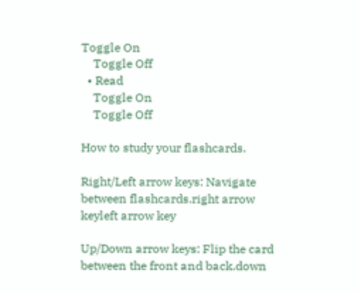Toggle On
    Toggle Off
  • Read
    Toggle On
    Toggle Off

How to study your flashcards.

Right/Left arrow keys: Navigate between flashcards.right arrow keyleft arrow key

Up/Down arrow keys: Flip the card between the front and back.down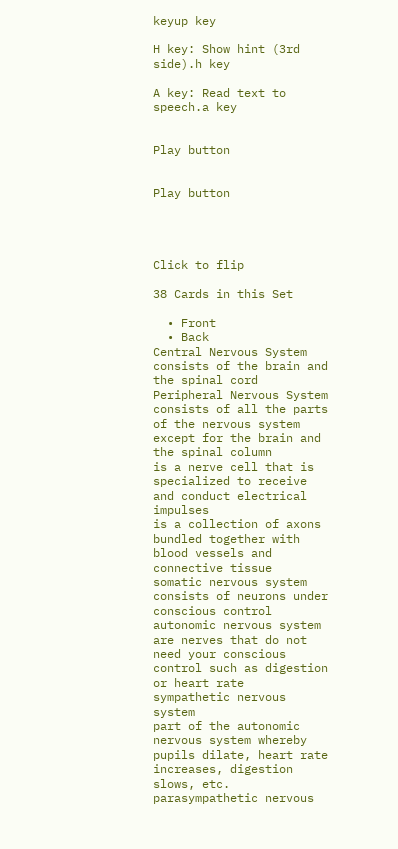keyup key

H key: Show hint (3rd side).h key

A key: Read text to speech.a key


Play button


Play button




Click to flip

38 Cards in this Set

  • Front
  • Back
Central Nervous System
consists of the brain and the spinal cord
Peripheral Nervous System
consists of all the parts of the nervous system except for the brain and the spinal column
is a nerve cell that is specialized to receive and conduct electrical impulses
is a collection of axons bundled together with blood vessels and connective tissue
somatic nervous system
consists of neurons under conscious control
autonomic nervous system
are nerves that do not need your conscious control such as digestion or heart rate
sympathetic nervous system
part of the autonomic nervous system whereby pupils dilate, heart rate increases, digestion slows, etc.
parasympathetic nervous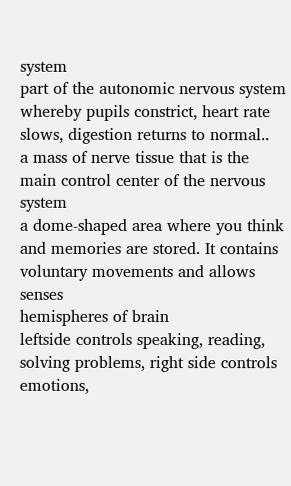system
part of the autonomic nervous system whereby pupils constrict, heart rate slows, digestion returns to normal..
a mass of nerve tissue that is the main control center of the nervous system
a dome-shaped area where you think and memories are stored. It contains voluntary movements and allows senses
hemispheres of brain
leftside controls speaking, reading, solving problems, right side controls emotions,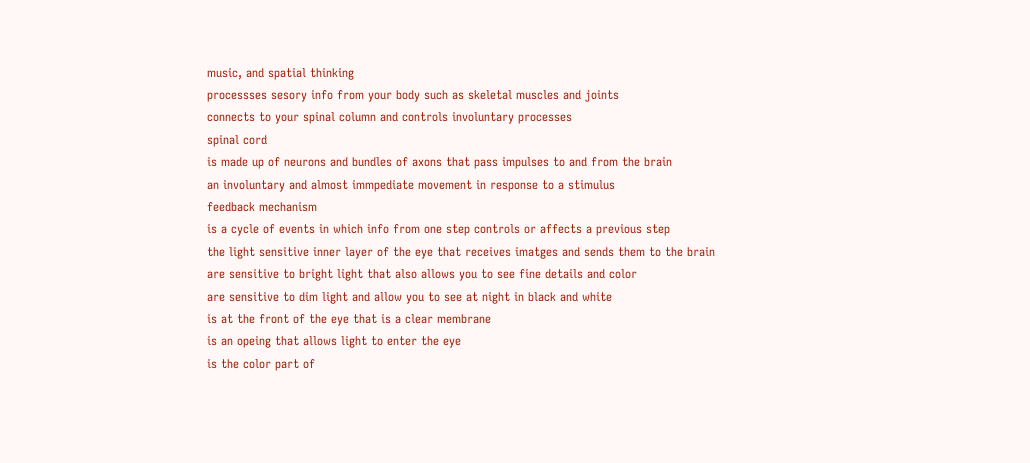music, and spatial thinking
processses sesory info from your body such as skeletal muscles and joints
connects to your spinal column and controls involuntary processes
spinal cord
is made up of neurons and bundles of axons that pass impulses to and from the brain
an involuntary and almost immpediate movement in response to a stimulus
feedback mechanism
is a cycle of events in which info from one step controls or affects a previous step
the light sensitive inner layer of the eye that receives imatges and sends them to the brain
are sensitive to bright light that also allows you to see fine details and color
are sensitive to dim light and allow you to see at night in black and white
is at the front of the eye that is a clear membrane
is an opeing that allows light to enter the eye
is the color part of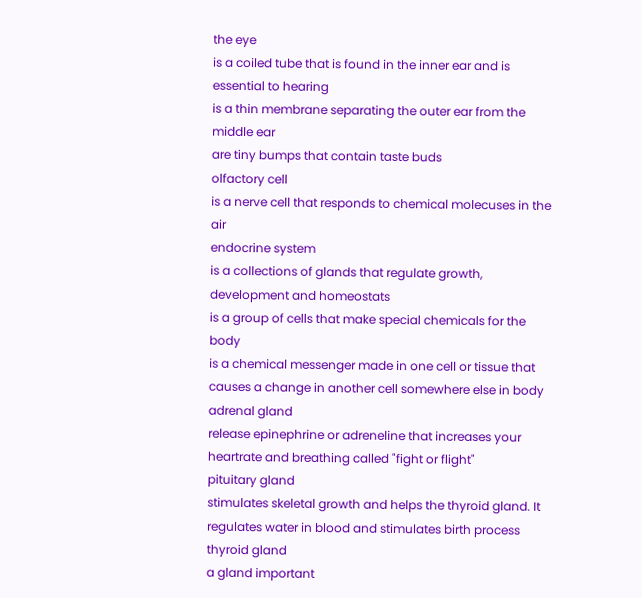the eye
is a coiled tube that is found in the inner ear and is essential to hearing
is a thin membrane separating the outer ear from the middle ear
are tiny bumps that contain taste buds
olfactory cell
is a nerve cell that responds to chemical molecuses in the air
endocrine system
is a collections of glands that regulate growth, development and homeostats
is a group of cells that make special chemicals for the body
is a chemical messenger made in one cell or tissue that causes a change in another cell somewhere else in body
adrenal gland
release epinephrine or adreneline that increases your heartrate and breathing called "fight or flight"
pituitary gland
stimulates skeletal growth and helps the thyroid gland. It regulates water in blood and stimulates birth process
thyroid gland
a gland important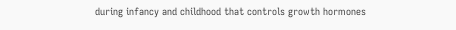during infancy and childhood that controls growth hormones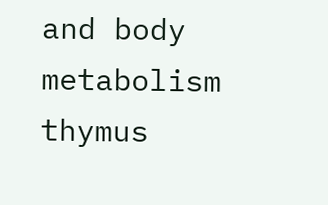and body metabolism
thymus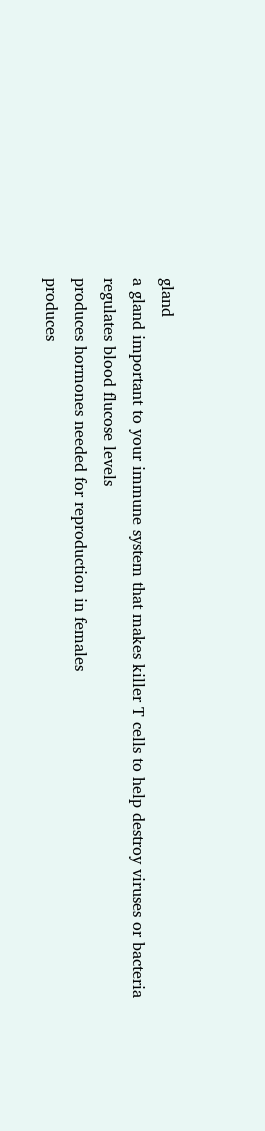gland
a gland important to your immune system that makes killer T cells to help destroy viruses or bacteria
regulates blood flucose levels
produces hormones needed for reproduction in females
produces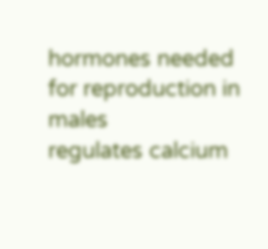hormones needed for reproduction in males
regulates calcium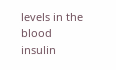levels in the blood
insulin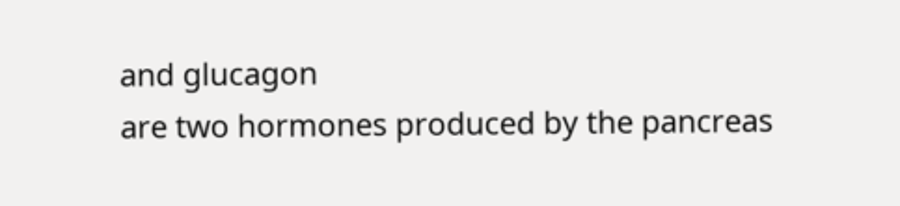and glucagon
are two hormones produced by the pancreas